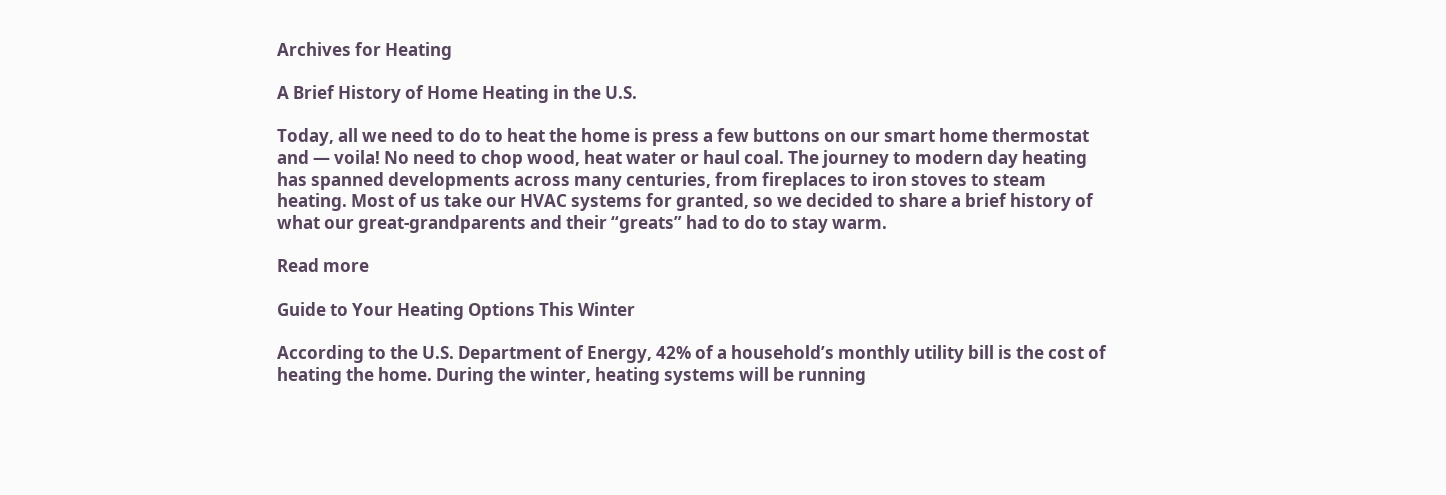Archives for Heating

A Brief History of Home Heating in the U.S.

Today, all we need to do to heat the home is press a few buttons on our smart home thermostat and — voila! No need to chop wood, heat water or haul coal. The journey to modern day heating has spanned developments across many centuries, from fireplaces to iron stoves to steam heating. Most of us take our HVAC systems for granted, so we decided to share a brief history of what our great-grandparents and their “greats” had to do to stay warm.

Read more

Guide to Your Heating Options This Winter

According to the U.S. Department of Energy, 42% of a household’s monthly utility bill is the cost of heating the home. During the winter, heating systems will be running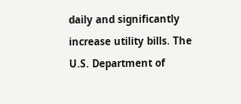daily and significantly increase utility bills. The U.S. Department of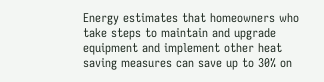Energy estimates that homeowners who take steps to maintain and upgrade equipment and implement other heat saving measures can save up to 30% on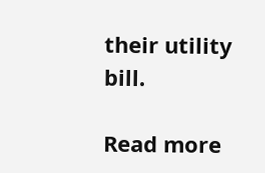their utility bill.

Read more